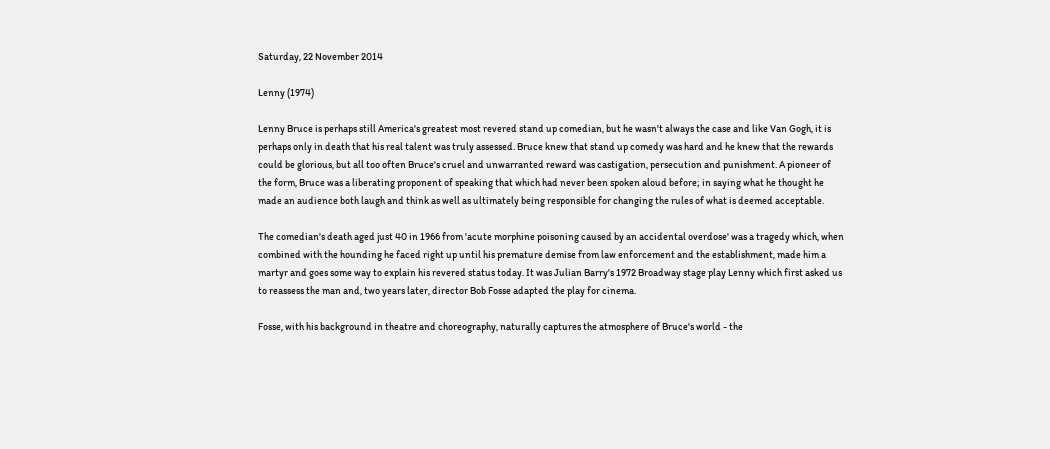Saturday, 22 November 2014

Lenny (1974)

Lenny Bruce is perhaps still America's greatest most revered stand up comedian, but he wasn't always the case and like Van Gogh, it is perhaps only in death that his real talent was truly assessed. Bruce knew that stand up comedy was hard and he knew that the rewards could be glorious, but all too often Bruce's cruel and unwarranted reward was castigation, persecution and punishment. A pioneer of the form, Bruce was a liberating proponent of speaking that which had never been spoken aloud before; in saying what he thought he made an audience both laugh and think as well as ultimately being responsible for changing the rules of what is deemed acceptable.

The comedian's death aged just 40 in 1966 from 'acute morphine poisoning caused by an accidental overdose' was a tragedy which, when combined with the hounding he faced right up until his premature demise from law enforcement and the establishment, made him a martyr and goes some way to explain his revered status today. It was Julian Barry's 1972 Broadway stage play Lenny which first asked us to reassess the man and, two years later, director Bob Fosse adapted the play for cinema.

Fosse, with his background in theatre and choreography, naturally captures the atmosphere of Bruce's world - the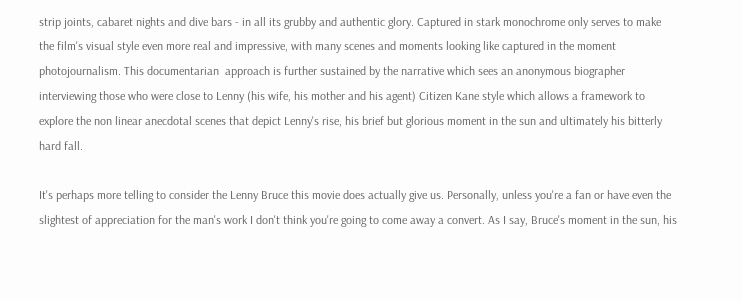strip joints, cabaret nights and dive bars - in all its grubby and authentic glory. Captured in stark monochrome only serves to make the film's visual style even more real and impressive, with many scenes and moments looking like captured in the moment photojournalism. This documentarian  approach is further sustained by the narrative which sees an anonymous biographer interviewing those who were close to Lenny (his wife, his mother and his agent) Citizen Kane style which allows a framework to explore the non linear anecdotal scenes that depict Lenny's rise, his brief but glorious moment in the sun and ultimately his bitterly hard fall.

It's perhaps more telling to consider the Lenny Bruce this movie does actually give us. Personally, unless you're a fan or have even the slightest of appreciation for the man's work I don't think you're going to come away a convert. As I say, Bruce's moment in the sun, his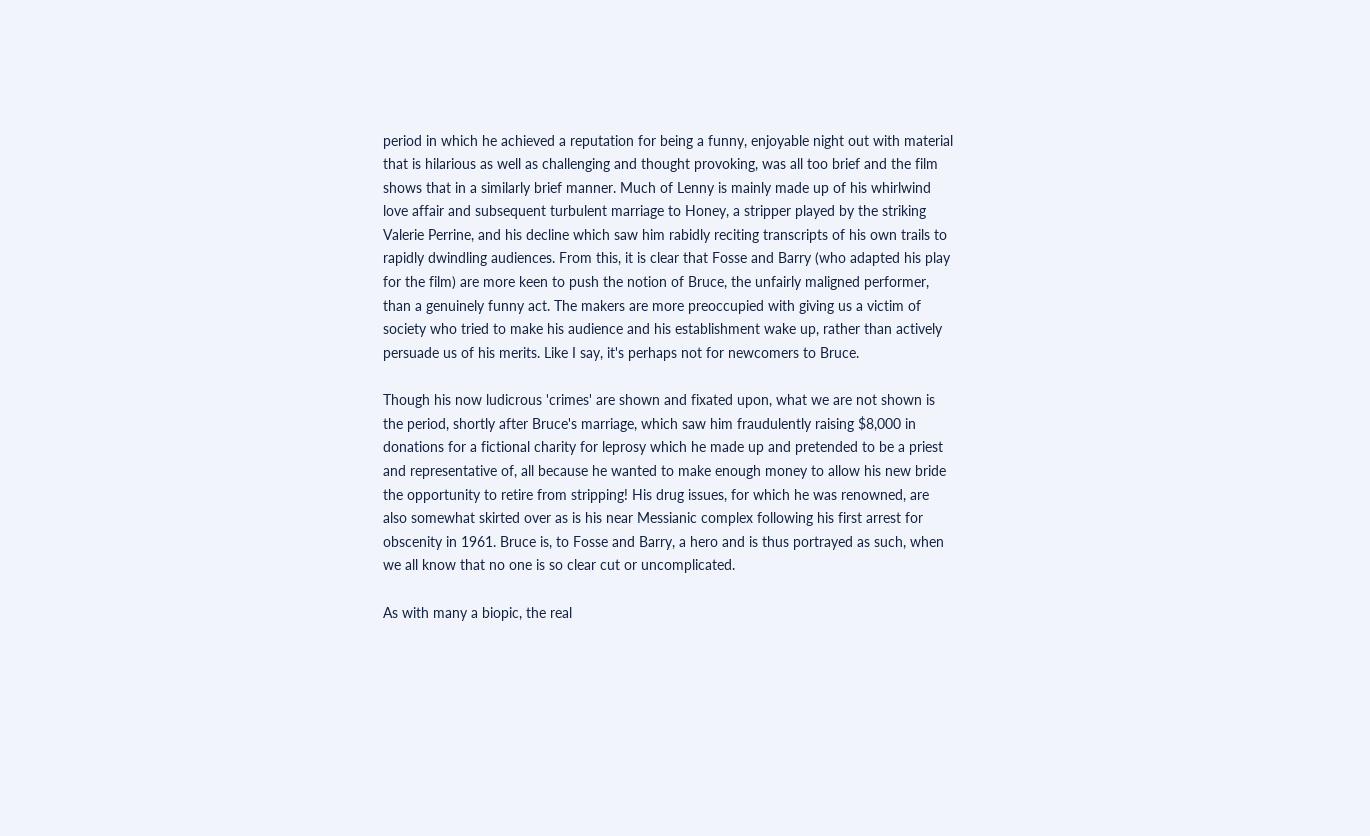period in which he achieved a reputation for being a funny, enjoyable night out with material that is hilarious as well as challenging and thought provoking, was all too brief and the film shows that in a similarly brief manner. Much of Lenny is mainly made up of his whirlwind love affair and subsequent turbulent marriage to Honey, a stripper played by the striking Valerie Perrine, and his decline which saw him rabidly reciting transcripts of his own trails to rapidly dwindling audiences. From this, it is clear that Fosse and Barry (who adapted his play for the film) are more keen to push the notion of Bruce, the unfairly maligned performer, than a genuinely funny act. The makers are more preoccupied with giving us a victim of society who tried to make his audience and his establishment wake up, rather than actively persuade us of his merits. Like I say, it's perhaps not for newcomers to Bruce.

Though his now ludicrous 'crimes' are shown and fixated upon, what we are not shown is the period, shortly after Bruce's marriage, which saw him fraudulently raising $8,000 in donations for a fictional charity for leprosy which he made up and pretended to be a priest and representative of, all because he wanted to make enough money to allow his new bride the opportunity to retire from stripping! His drug issues, for which he was renowned, are also somewhat skirted over as is his near Messianic complex following his first arrest for obscenity in 1961. Bruce is, to Fosse and Barry, a hero and is thus portrayed as such, when we all know that no one is so clear cut or uncomplicated.

As with many a biopic, the real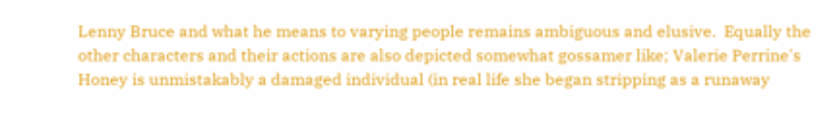Lenny Bruce and what he means to varying people remains ambiguous and elusive.  Equally the other characters and their actions are also depicted somewhat gossamer like; Valerie Perrine's Honey is unmistakably a damaged individual (in real life she began stripping as a runaway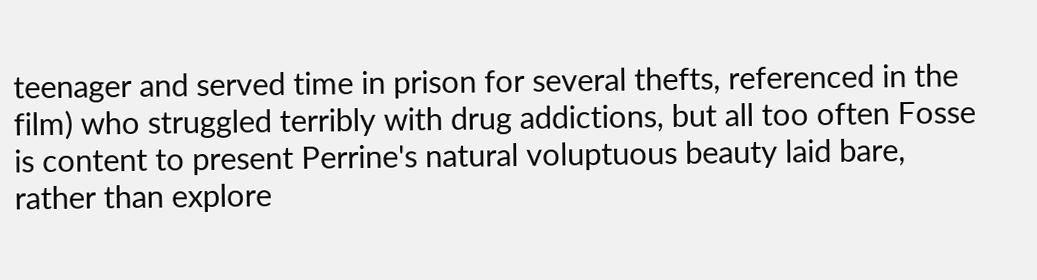teenager and served time in prison for several thefts, referenced in the film) who struggled terribly with drug addictions, but all too often Fosse is content to present Perrine's natural voluptuous beauty laid bare, rather than explore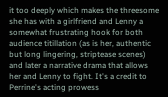it too deeply which makes the threesome she has with a girlfriend and Lenny a somewhat frustrating hook for both audience titillation (as is her, authentic but long lingering, striptease scenes) and later a narrative drama that allows her and Lenny to fight. It's a credit to Perrine's acting prowess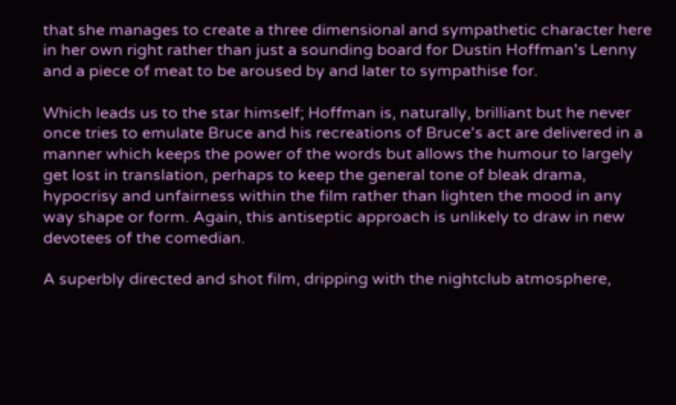that she manages to create a three dimensional and sympathetic character here in her own right rather than just a sounding board for Dustin Hoffman's Lenny and a piece of meat to be aroused by and later to sympathise for.

Which leads us to the star himself; Hoffman is, naturally, brilliant but he never once tries to emulate Bruce and his recreations of Bruce's act are delivered in a manner which keeps the power of the words but allows the humour to largely get lost in translation, perhaps to keep the general tone of bleak drama, hypocrisy and unfairness within the film rather than lighten the mood in any way shape or form. Again, this antiseptic approach is unlikely to draw in new devotees of the comedian.

A superbly directed and shot film, dripping with the nightclub atmosphere,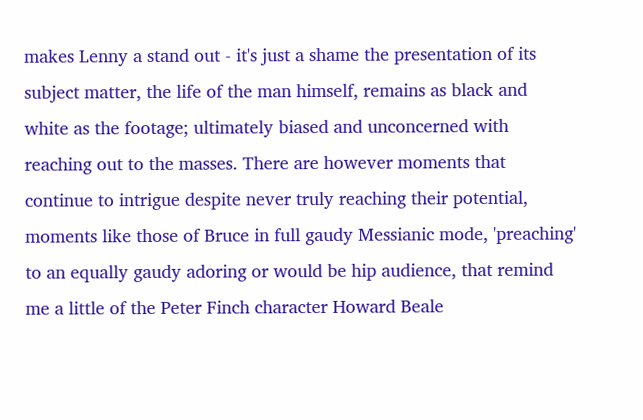makes Lenny a stand out - it's just a shame the presentation of its subject matter, the life of the man himself, remains as black and white as the footage; ultimately biased and unconcerned with reaching out to the masses. There are however moments that continue to intrigue despite never truly reaching their potential, moments like those of Bruce in full gaudy Messianic mode, 'preaching' to an equally gaudy adoring or would be hip audience, that remind me a little of the Peter Finch character Howard Beale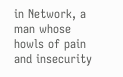in Network, a man whose howls of pain and insecurity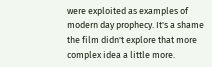were exploited as examples of modern day prophecy. It's a shame the film didn't explore that more complex idea a little more.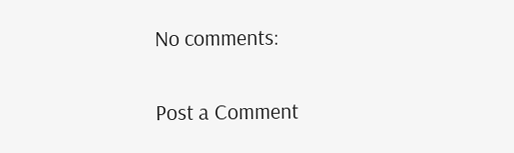No comments:

Post a Comment